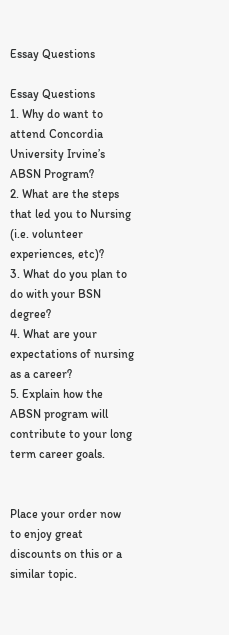Essay Questions

Essay Questions
1. Why do want to attend Concordia University Irvine’s ABSN Program?
2. What are the steps that led you to Nursing (i.e. volunteer experiences, etc)?
3. What do you plan to do with your BSN degree?
4. What are your expectations of nursing as a career?
5. Explain how the ABSN program will contribute to your long term career goals.


Place your order now to enjoy great discounts on this or a similar topic.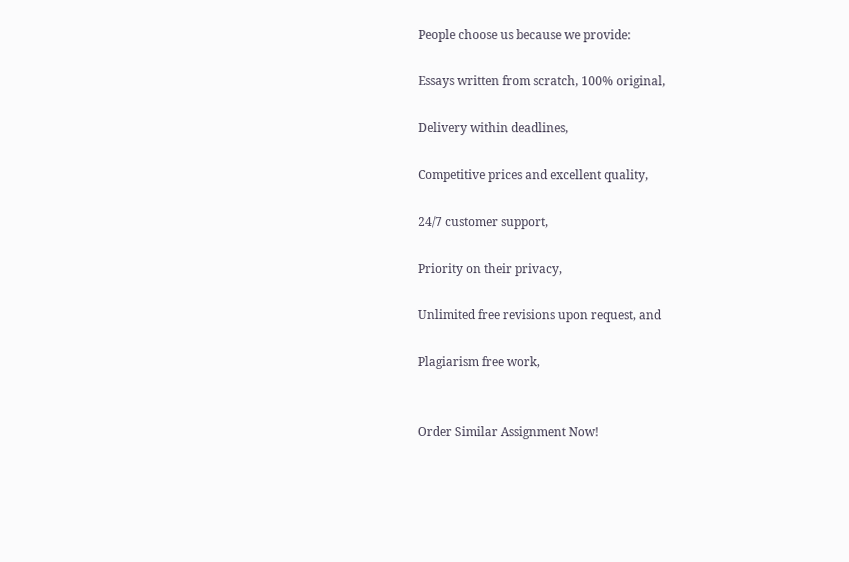People choose us because we provide:

Essays written from scratch, 100% original,

Delivery within deadlines,

Competitive prices and excellent quality,

24/7 customer support,

Priority on their privacy,

Unlimited free revisions upon request, and

Plagiarism free work,


Order Similar Assignment Now!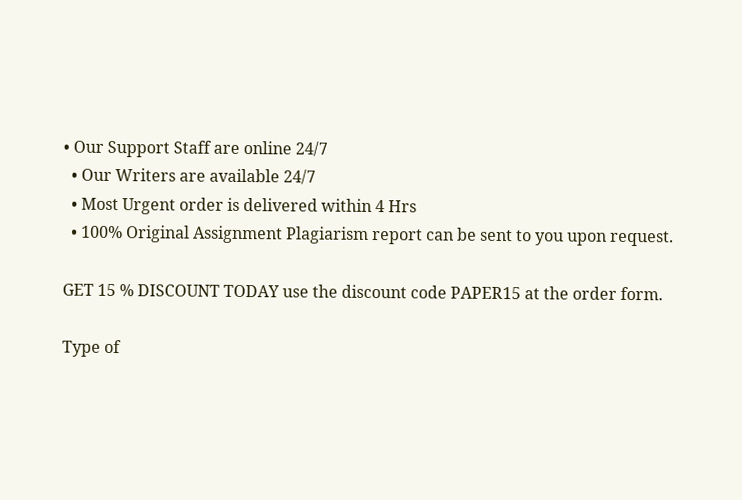• Our Support Staff are online 24/7
  • Our Writers are available 24/7
  • Most Urgent order is delivered within 4 Hrs
  • 100% Original Assignment Plagiarism report can be sent to you upon request.

GET 15 % DISCOUNT TODAY use the discount code PAPER15 at the order form.

Type of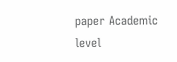paper Academic level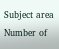Subject area
Number of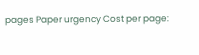pages Paper urgency Cost per page: